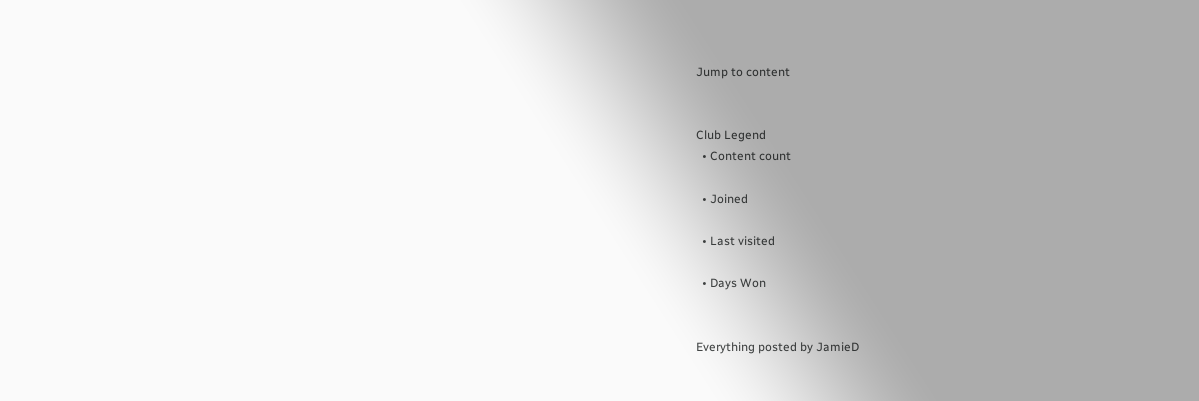Jump to content


Club Legend
  • Content count

  • Joined

  • Last visited

  • Days Won


Everything posted by JamieD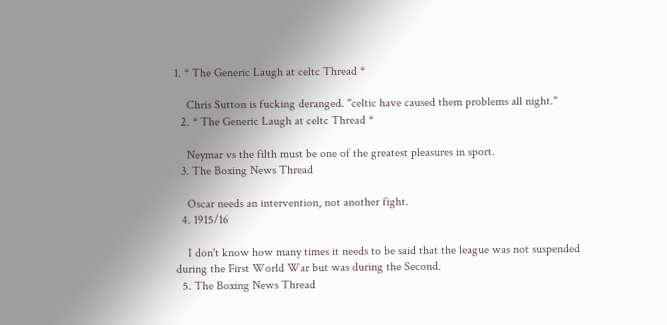1. * The Generic Laugh at celtc Thread *

    Chris Sutton is fucking deranged. "celtic have caused them problems all night."
  2. * The Generic Laugh at celtc Thread *

    Neymar vs the filth must be one of the greatest pleasures in sport.
  3. The Boxing News Thread

    Oscar needs an intervention, not another fight.
  4. 1915/16

    I don't know how many times it needs to be said that the league was not suspended during the First World War but was during the Second.
  5. The Boxing News Thread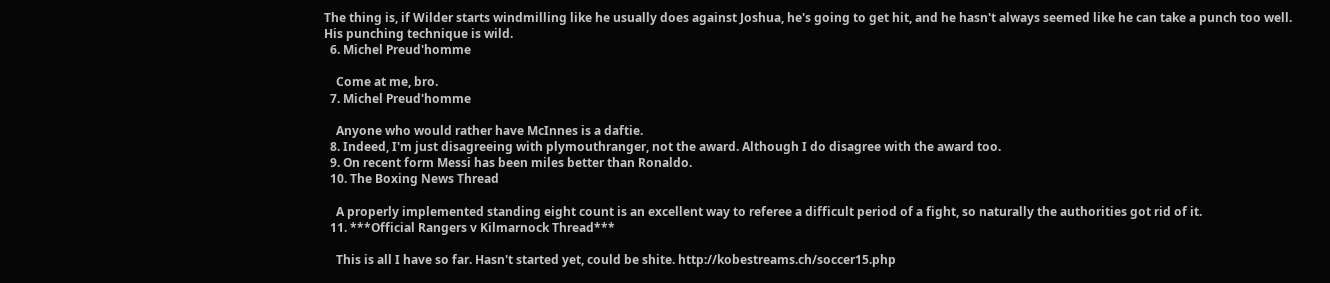The thing is, if Wilder starts windmilling like he usually does against Joshua, he's going to get hit, and he hasn't always seemed like he can take a punch too well. His punching technique is wild.
  6. Michel Preud'homme

    Come at me, bro.
  7. Michel Preud'homme

    Anyone who would rather have McInnes is a daftie.
  8. Indeed, I'm just disagreeing with plymouthranger, not the award. Although I do disagree with the award too.
  9. On recent form Messi has been miles better than Ronaldo.
  10. The Boxing News Thread

    A properly implemented standing eight count is an excellent way to referee a difficult period of a fight, so naturally the authorities got rid of it.
  11. ***Official Rangers v Kilmarnock Thread***

    This is all I have so far. Hasn't started yet, could be shite. http://kobestreams.ch/soccer15.php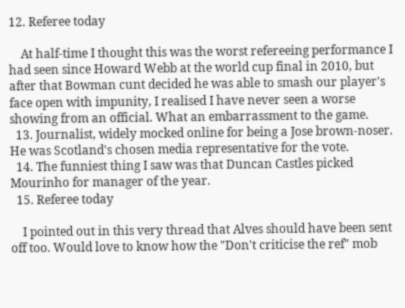12. Referee today

    At half-time I thought this was the worst refereeing performance I had seen since Howard Webb at the world cup final in 2010, but after that Bowman cunt decided he was able to smash our player's face open with impunity, I realised I have never seen a worse showing from an official. What an embarrassment to the game.
  13. Journalist, widely mocked online for being a Jose brown-noser. He was Scotland's chosen media representative for the vote.
  14. The funniest thing I saw was that Duncan Castles picked Mourinho for manager of the year.
  15. Referee today

    I pointed out in this very thread that Alves should have been sent off too. Would love to know how the "Don't criticise the ref" mob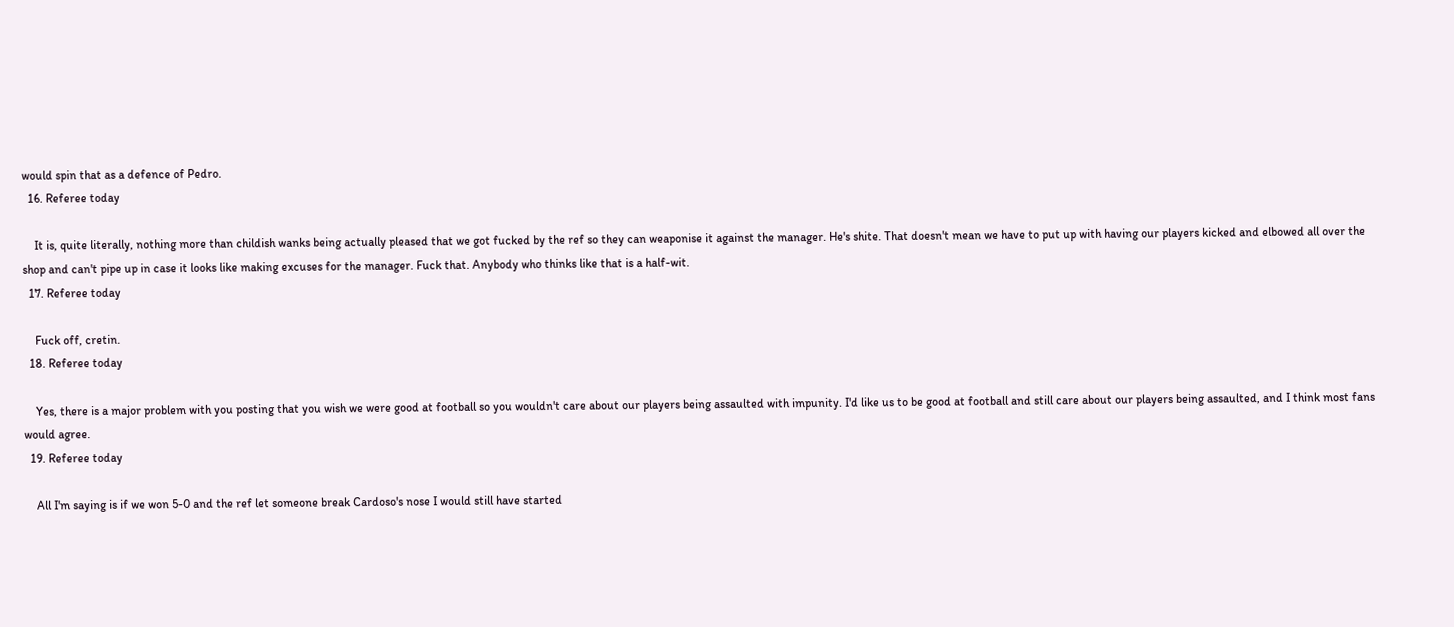would spin that as a defence of Pedro.
  16. Referee today

    It is, quite literally, nothing more than childish wanks being actually pleased that we got fucked by the ref so they can weaponise it against the manager. He's shite. That doesn't mean we have to put up with having our players kicked and elbowed all over the shop and can't pipe up in case it looks like making excuses for the manager. Fuck that. Anybody who thinks like that is a half-wit.
  17. Referee today

    Fuck off, cretin.
  18. Referee today

    Yes, there is a major problem with you posting that you wish we were good at football so you wouldn't care about our players being assaulted with impunity. I'd like us to be good at football and still care about our players being assaulted, and I think most fans would agree.
  19. Referee today

    All I'm saying is if we won 5-0 and the ref let someone break Cardoso's nose I would still have started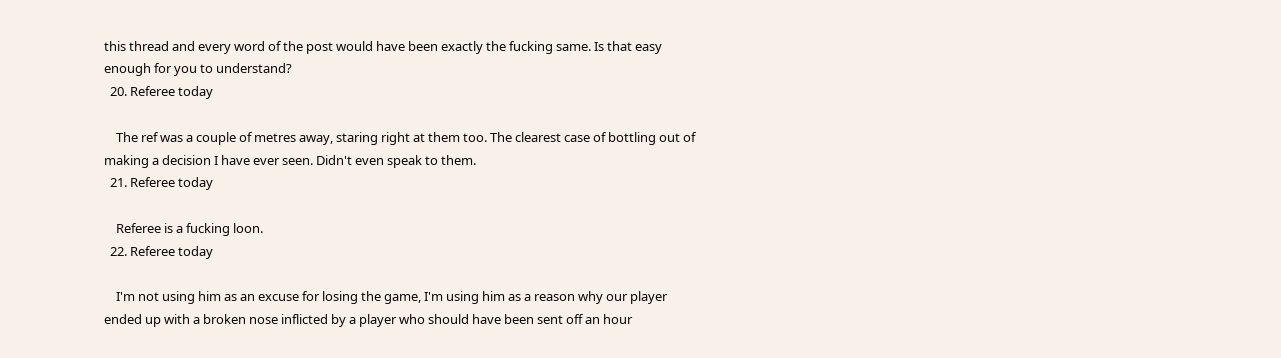this thread and every word of the post would have been exactly the fucking same. Is that easy enough for you to understand?
  20. Referee today

    The ref was a couple of metres away, staring right at them too. The clearest case of bottling out of making a decision I have ever seen. Didn't even speak to them.
  21. Referee today

    Referee is a fucking loon.
  22. Referee today

    I'm not using him as an excuse for losing the game, I'm using him as a reason why our player ended up with a broken nose inflicted by a player who should have been sent off an hour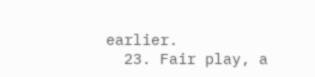earlier.
  23. Fair play, a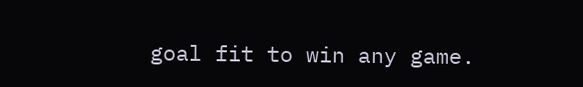goal fit to win any game.